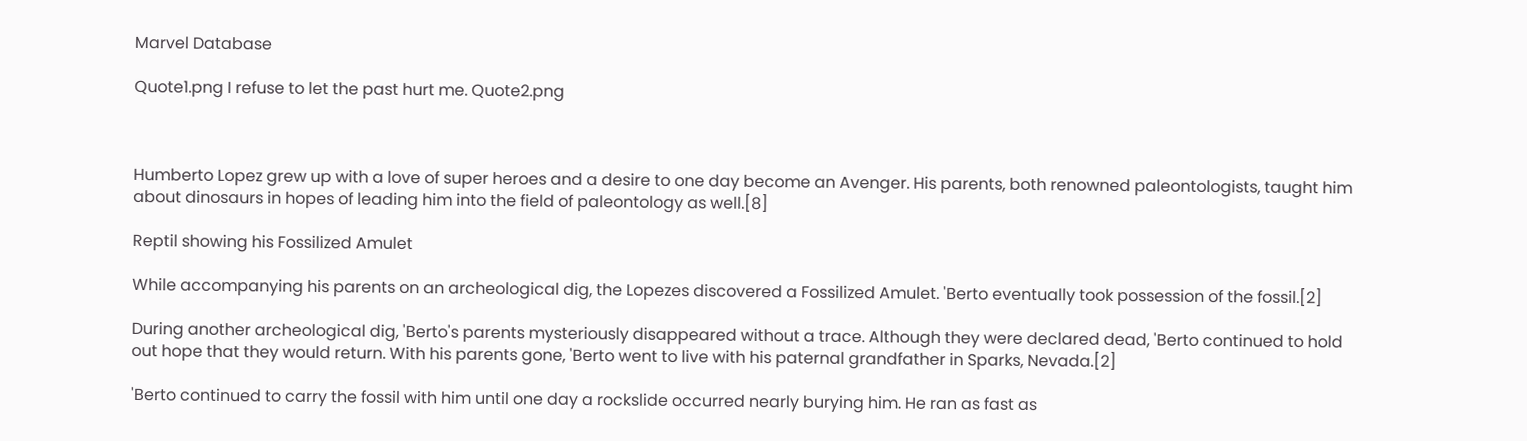Marvel Database

Quote1.png I refuse to let the past hurt me. Quote2.png



Humberto Lopez grew up with a love of super heroes and a desire to one day become an Avenger. His parents, both renowned paleontologists, taught him about dinosaurs in hopes of leading him into the field of paleontology as well.[8]

Reptil showing his Fossilized Amulet

While accompanying his parents on an archeological dig, the Lopezes discovered a Fossilized Amulet. 'Berto eventually took possession of the fossil.[2]

During another archeological dig, 'Berto's parents mysteriously disappeared without a trace. Although they were declared dead, 'Berto continued to hold out hope that they would return. With his parents gone, 'Berto went to live with his paternal grandfather in Sparks, Nevada.[2]

'Berto continued to carry the fossil with him until one day a rockslide occurred nearly burying him. He ran as fast as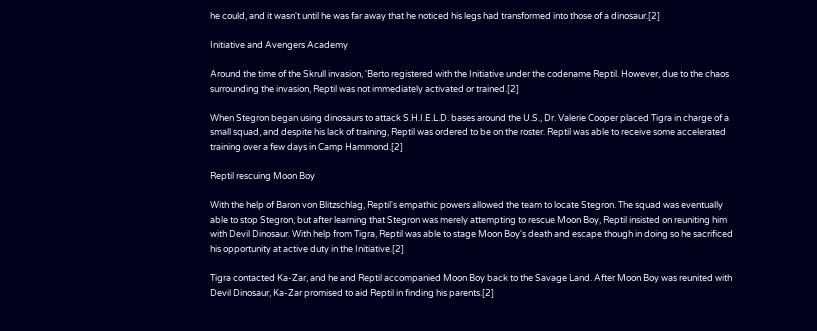he could, and it wasn't until he was far away that he noticed his legs had transformed into those of a dinosaur.[2]

Initiative and Avengers Academy

Around the time of the Skrull invasion, 'Berto registered with the Initiative under the codename Reptil. However, due to the chaos surrounding the invasion, Reptil was not immediately activated or trained.[2]

When Stegron began using dinosaurs to attack S.H.I.E.L.D. bases around the U.S., Dr. Valerie Cooper placed Tigra in charge of a small squad, and despite his lack of training, Reptil was ordered to be on the roster. Reptil was able to receive some accelerated training over a few days in Camp Hammond.[2]

Reptil rescuing Moon Boy

With the help of Baron von Blitzschlag, Reptil's empathic powers allowed the team to locate Stegron. The squad was eventually able to stop Stegron, but after learning that Stegron was merely attempting to rescue Moon Boy, Reptil insisted on reuniting him with Devil Dinosaur. With help from Tigra, Reptil was able to stage Moon Boy's death and escape though in doing so he sacrificed his opportunity at active duty in the Initiative.[2]

Tigra contacted Ka-Zar, and he and Reptil accompanied Moon Boy back to the Savage Land. After Moon Boy was reunited with Devil Dinosaur, Ka-Zar promised to aid Reptil in finding his parents.[2]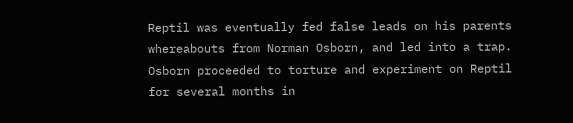Reptil was eventually fed false leads on his parents whereabouts from Norman Osborn, and led into a trap. Osborn proceeded to torture and experiment on Reptil for several months in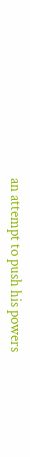an attempt to push his powers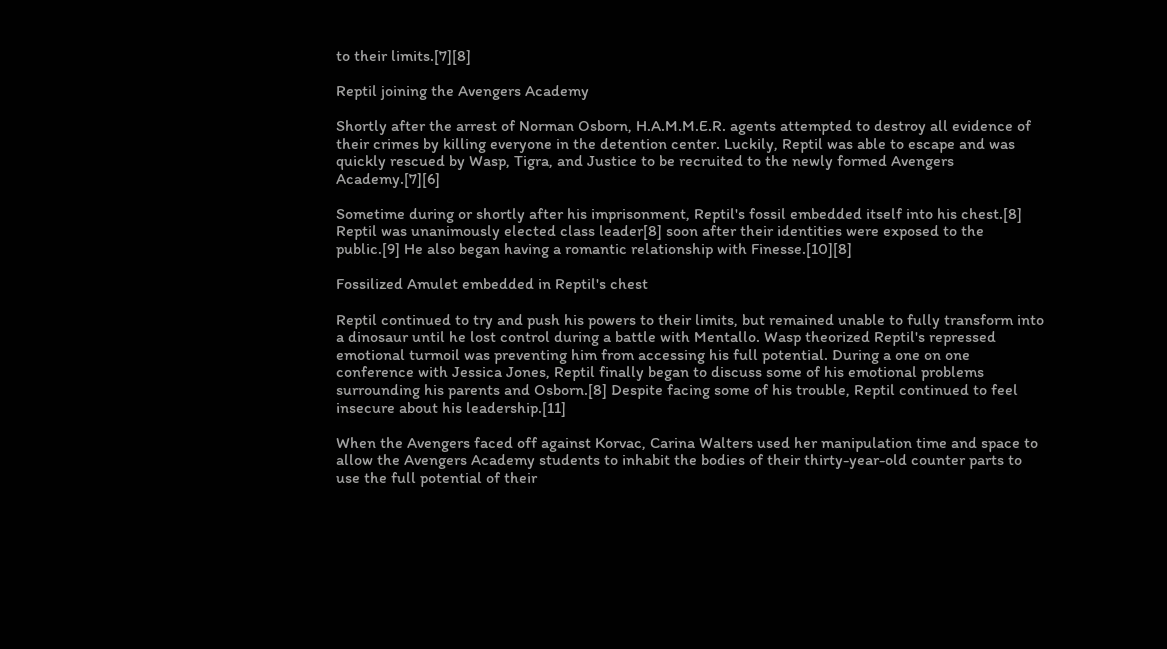to their limits.[7][8]

Reptil joining the Avengers Academy

Shortly after the arrest of Norman Osborn, H.A.M.M.E.R. agents attempted to destroy all evidence of their crimes by killing everyone in the detention center. Luckily, Reptil was able to escape and was quickly rescued by Wasp, Tigra, and Justice to be recruited to the newly formed Avengers Academy.[7][6]

Sometime during or shortly after his imprisonment, Reptil's fossil embedded itself into his chest.[8] Reptil was unanimously elected class leader[8] soon after their identities were exposed to the public.[9] He also began having a romantic relationship with Finesse.[10][8]

Fossilized Amulet embedded in Reptil's chest

Reptil continued to try and push his powers to their limits, but remained unable to fully transform into a dinosaur until he lost control during a battle with Mentallo. Wasp theorized Reptil's repressed emotional turmoil was preventing him from accessing his full potential. During a one on one conference with Jessica Jones, Reptil finally began to discuss some of his emotional problems surrounding his parents and Osborn.[8] Despite facing some of his trouble, Reptil continued to feel insecure about his leadership.[11]

When the Avengers faced off against Korvac, Carina Walters used her manipulation time and space to allow the Avengers Academy students to inhabit the bodies of their thirty-year-old counter parts to use the full potential of their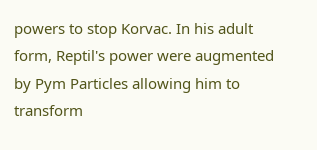powers to stop Korvac. In his adult form, Reptil's power were augmented by Pym Particles allowing him to transform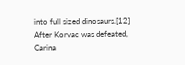into full sized dinosaurs.[12] After Korvac was defeated, Carina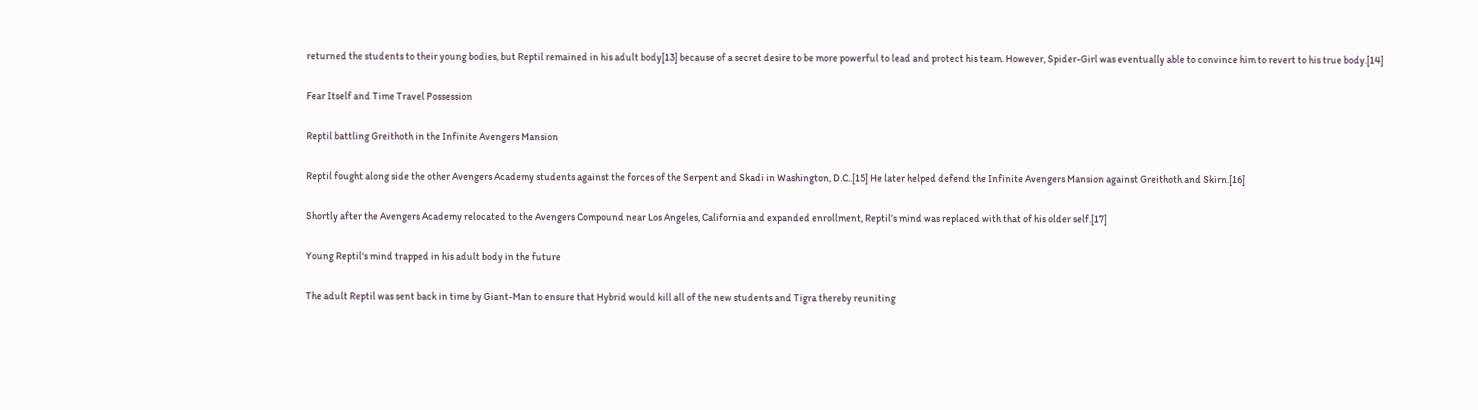returned the students to their young bodies, but Reptil remained in his adult body[13] because of a secret desire to be more powerful to lead and protect his team. However, Spider-Girl was eventually able to convince him to revert to his true body.[14]

Fear Itself and Time Travel Possession

Reptil battling Greithoth in the Infinite Avengers Mansion

Reptil fought along side the other Avengers Academy students against the forces of the Serpent and Skadi in Washington, D.C..[15] He later helped defend the Infinite Avengers Mansion against Greithoth and Skirn.[16]

Shortly after the Avengers Academy relocated to the Avengers Compound near Los Angeles, California and expanded enrollment, Reptil’s mind was replaced with that of his older self.[17]

Young Reptil's mind trapped in his adult body in the future

The adult Reptil was sent back in time by Giant-Man to ensure that Hybrid would kill all of the new students and Tigra thereby reuniting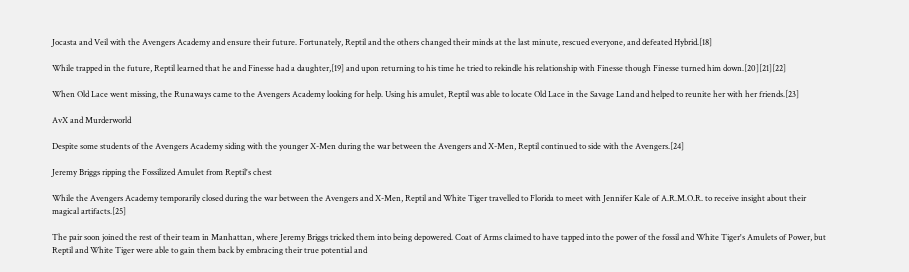Jocasta and Veil with the Avengers Academy and ensure their future. Fortunately, Reptil and the others changed their minds at the last minute, rescued everyone, and defeated Hybrid.[18]

While trapped in the future, Reptil learned that he and Finesse had a daughter,[19] and upon returning to his time he tried to rekindle his relationship with Finesse though Finesse turned him down.[20][21][22]

When Old Lace went missing, the Runaways came to the Avengers Academy looking for help. Using his amulet, Reptil was able to locate Old Lace in the Savage Land and helped to reunite her with her friends.[23]

AvX and Murderworld

Despite some students of the Avengers Academy siding with the younger X-Men during the war between the Avengers and X-Men, Reptil continued to side with the Avengers.[24]

Jeremy Briggs ripping the Fossilized Amulet from Reptil's chest

While the Avengers Academy temporarily closed during the war between the Avengers and X-Men, Reptil and White Tiger travelled to Florida to meet with Jennifer Kale of A.R.M.O.R. to receive insight about their magical artifacts.[25]

The pair soon joined the rest of their team in Manhattan, where Jeremy Briggs tricked them into being depowered. Coat of Arms claimed to have tapped into the power of the fossil and White Tiger's Amulets of Power, but Reptil and White Tiger were able to gain them back by embracing their true potential and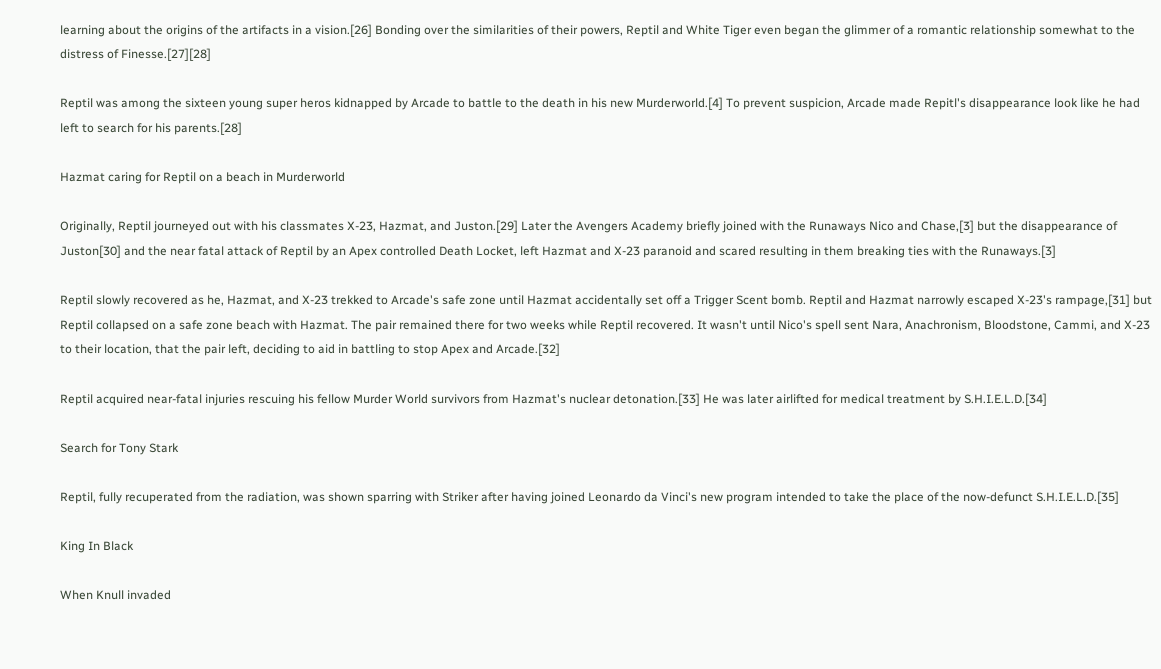learning about the origins of the artifacts in a vision.[26] Bonding over the similarities of their powers, Reptil and White Tiger even began the glimmer of a romantic relationship somewhat to the distress of Finesse.[27][28]

Reptil was among the sixteen young super heros kidnapped by Arcade to battle to the death in his new Murderworld.[4] To prevent suspicion, Arcade made Repitl's disappearance look like he had left to search for his parents.[28]

Hazmat caring for Reptil on a beach in Murderworld

Originally, Reptil journeyed out with his classmates X-23, Hazmat, and Juston.[29] Later the Avengers Academy briefly joined with the Runaways Nico and Chase,[3] but the disappearance of Juston[30] and the near fatal attack of Reptil by an Apex controlled Death Locket, left Hazmat and X-23 paranoid and scared resulting in them breaking ties with the Runaways.[3]

Reptil slowly recovered as he, Hazmat, and X-23 trekked to Arcade's safe zone until Hazmat accidentally set off a Trigger Scent bomb. Reptil and Hazmat narrowly escaped X-23's rampage,[31] but Reptil collapsed on a safe zone beach with Hazmat. The pair remained there for two weeks while Reptil recovered. It wasn't until Nico's spell sent Nara, Anachronism, Bloodstone, Cammi, and X-23 to their location, that the pair left, deciding to aid in battling to stop Apex and Arcade.[32]

Reptil acquired near-fatal injuries rescuing his fellow Murder World survivors from Hazmat's nuclear detonation.[33] He was later airlifted for medical treatment by S.H.I.E.L.D.[34]

Search for Tony Stark

Reptil, fully recuperated from the radiation, was shown sparring with Striker after having joined Leonardo da Vinci's new program intended to take the place of the now-defunct S.H.I.E.L.D.[35]

King In Black

When Knull invaded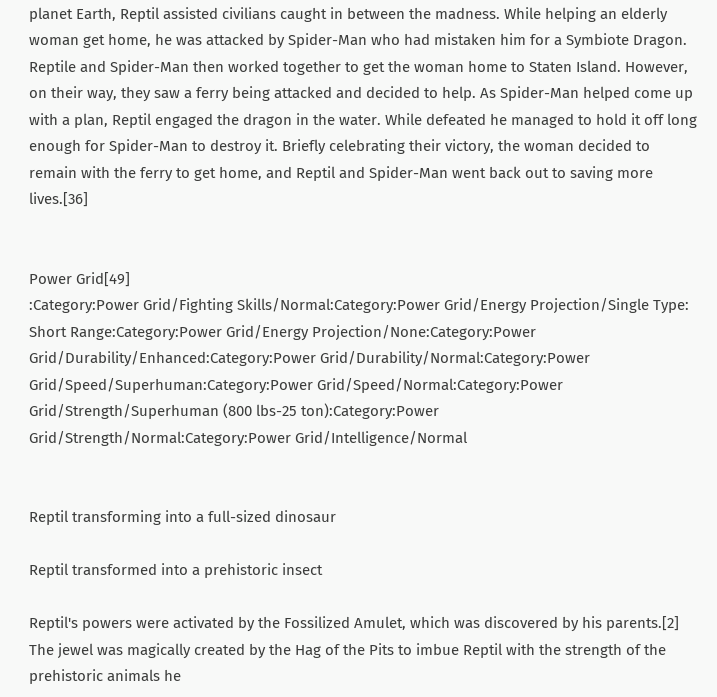planet Earth, Reptil assisted civilians caught in between the madness. While helping an elderly woman get home, he was attacked by Spider-Man who had mistaken him for a Symbiote Dragon. Reptile and Spider-Man then worked together to get the woman home to Staten Island. However, on their way, they saw a ferry being attacked and decided to help. As Spider-Man helped come up with a plan, Reptil engaged the dragon in the water. While defeated he managed to hold it off long enough for Spider-Man to destroy it. Briefly celebrating their victory, the woman decided to remain with the ferry to get home, and Reptil and Spider-Man went back out to saving more lives.[36]


Power Grid[49]
:Category:Power Grid/Fighting Skills/Normal:Category:Power Grid/Energy Projection/Single Type: Short Range:Category:Power Grid/Energy Projection/None:Category:Power Grid/Durability/Enhanced:Category:Power Grid/Durability/Normal:Category:Power Grid/Speed/Superhuman:Category:Power Grid/Speed/Normal:Category:Power Grid/Strength/Superhuman (800 lbs-25 ton):Category:Power Grid/Strength/Normal:Category:Power Grid/Intelligence/Normal


Reptil transforming into a full-sized dinosaur

Reptil transformed into a prehistoric insect

Reptil's powers were activated by the Fossilized Amulet, which was discovered by his parents.[2] The jewel was magically created by the Hag of the Pits to imbue Reptil with the strength of the prehistoric animals he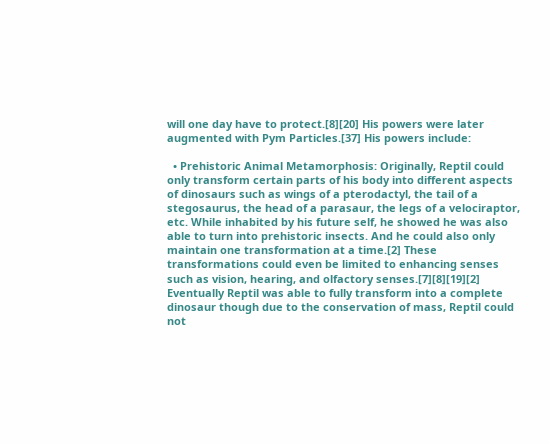will one day have to protect.[8][20] His powers were later augmented with Pym Particles.[37] His powers include:

  • Prehistoric Animal Metamorphosis: Originally, Reptil could only transform certain parts of his body into different aspects of dinosaurs such as wings of a pterodactyl, the tail of a stegosaurus, the head of a parasaur, the legs of a velociraptor, etc. While inhabited by his future self, he showed he was also able to turn into prehistoric insects. And he could also only maintain one transformation at a time.[2] These transformations could even be limited to enhancing senses such as vision, hearing, and olfactory senses.[7][8][19][2] Eventually Reptil was able to fully transform into a complete dinosaur though due to the conservation of mass, Reptil could not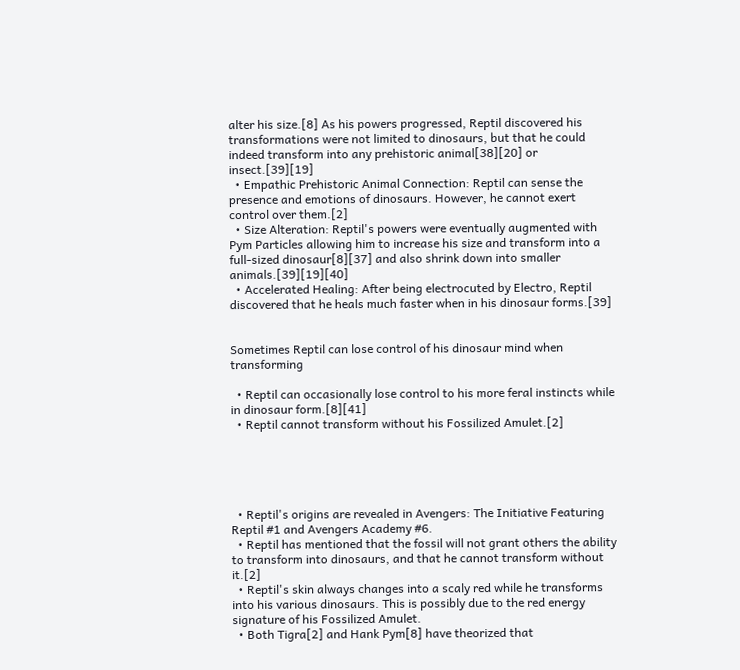alter his size.[8] As his powers progressed, Reptil discovered his transformations were not limited to dinosaurs, but that he could indeed transform into any prehistoric animal[38][20] or insect.[39][19]
  • Empathic Prehistoric Animal Connection: Reptil can sense the presence and emotions of dinosaurs. However, he cannot exert control over them.[2]
  • Size Alteration: Reptil's powers were eventually augmented with Pym Particles allowing him to increase his size and transform into a full-sized dinosaur[8][37] and also shrink down into smaller animals.[39][19][40]
  • Accelerated Healing: After being electrocuted by Electro, Reptil discovered that he heals much faster when in his dinosaur forms.[39]


Sometimes Reptil can lose control of his dinosaur mind when transforming

  • Reptil can occasionally lose control to his more feral instincts while in dinosaur form.[8][41]
  • Reptil cannot transform without his Fossilized Amulet.[2]





  • Reptil's origins are revealed in Avengers: The Initiative Featuring Reptil #1 and Avengers Academy #6.
  • Reptil has mentioned that the fossil will not grant others the ability to transform into dinosaurs, and that he cannot transform without it.[2]
  • Reptil's skin always changes into a scaly red while he transforms into his various dinosaurs. This is possibly due to the red energy signature of his Fossilized Amulet.
  • Both Tigra[2] and Hank Pym[8] have theorized that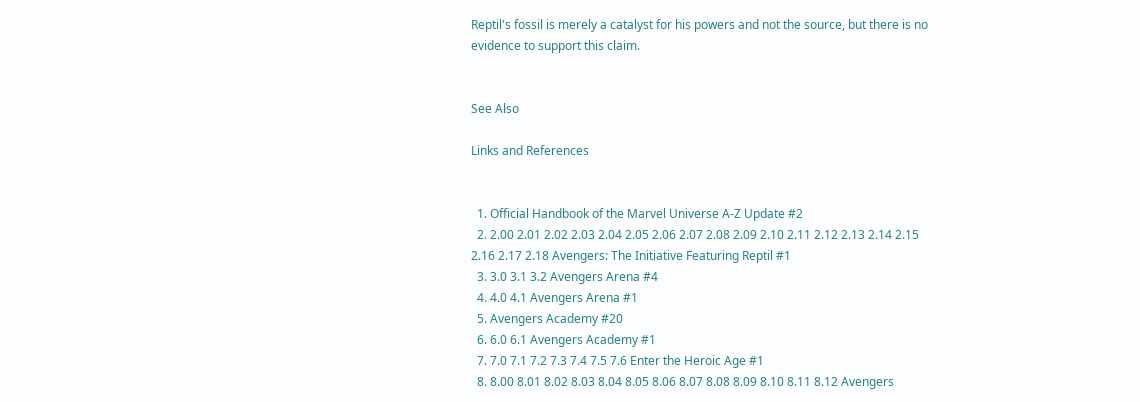Reptil's fossil is merely a catalyst for his powers and not the source, but there is no evidence to support this claim.


See Also

Links and References


  1. Official Handbook of the Marvel Universe A-Z Update #2
  2. 2.00 2.01 2.02 2.03 2.04 2.05 2.06 2.07 2.08 2.09 2.10 2.11 2.12 2.13 2.14 2.15 2.16 2.17 2.18 Avengers: The Initiative Featuring Reptil #1
  3. 3.0 3.1 3.2 Avengers Arena #4
  4. 4.0 4.1 Avengers Arena #1
  5. Avengers Academy #20
  6. 6.0 6.1 Avengers Academy #1
  7. 7.0 7.1 7.2 7.3 7.4 7.5 7.6 Enter the Heroic Age #1
  8. 8.00 8.01 8.02 8.03 8.04 8.05 8.06 8.07 8.08 8.09 8.10 8.11 8.12 Avengers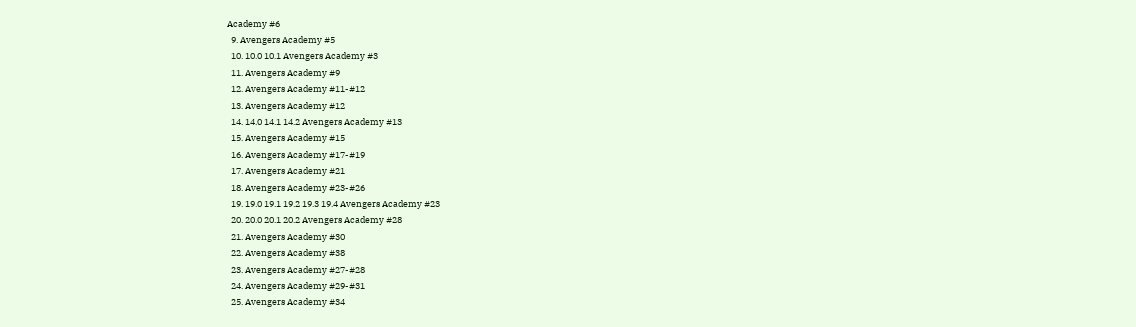Academy #6
  9. Avengers Academy #5
  10. 10.0 10.1 Avengers Academy #3
  11. Avengers Academy #9
  12. Avengers Academy #11-#12
  13. Avengers Academy #12
  14. 14.0 14.1 14.2 Avengers Academy #13
  15. Avengers Academy #15
  16. Avengers Academy #17-#19
  17. Avengers Academy #21
  18. Avengers Academy #23-#26
  19. 19.0 19.1 19.2 19.3 19.4 Avengers Academy #23
  20. 20.0 20.1 20.2 Avengers Academy #28
  21. Avengers Academy #30
  22. Avengers Academy #38
  23. Avengers Academy #27-#28
  24. Avengers Academy #29-#31
  25. Avengers Academy #34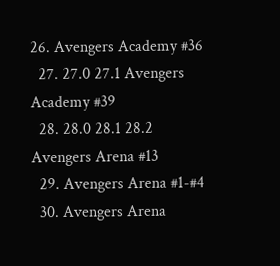26. Avengers Academy #36
  27. 27.0 27.1 Avengers Academy #39
  28. 28.0 28.1 28.2 Avengers Arena #13
  29. Avengers Arena #1-#4
  30. Avengers Arena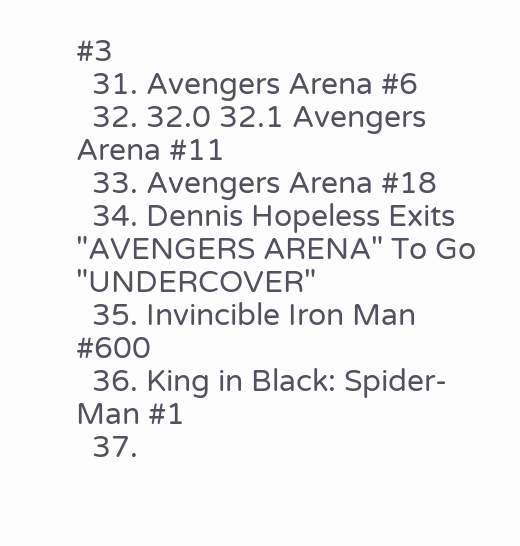#3
  31. Avengers Arena #6
  32. 32.0 32.1 Avengers Arena #11
  33. Avengers Arena #18
  34. Dennis Hopeless Exits "AVENGERS ARENA" To Go "UNDERCOVER"
  35. Invincible Iron Man #600
  36. King in Black: Spider-Man #1
  37.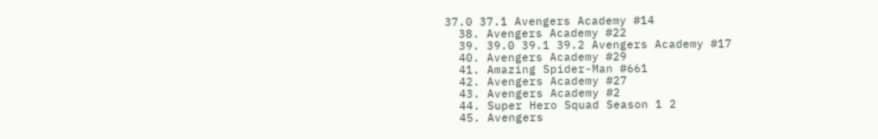37.0 37.1 Avengers Academy #14
  38. Avengers Academy #22
  39. 39.0 39.1 39.2 Avengers Academy #17
  40. Avengers Academy #29
  41. Amazing Spider-Man #661
  42. Avengers Academy #27
  43. Avengers Academy #2
  44. Super Hero Squad Season 1 2
  45. Avengers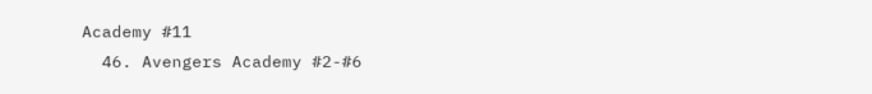Academy #11
  46. Avengers Academy #2-#6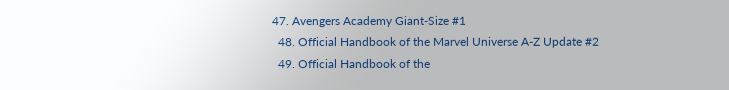47. Avengers Academy Giant-Size #1
  48. Official Handbook of the Marvel Universe A-Z Update #2
  49. Official Handbook of the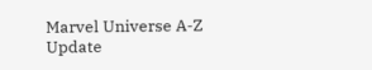Marvel Universe A-Z Update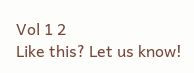Vol 1 2
Like this? Let us know!